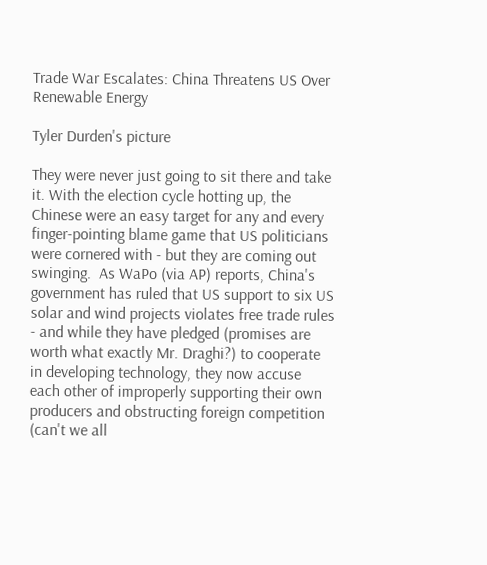Trade War Escalates: China Threatens US Over Renewable Energy

Tyler Durden's picture

They were never just going to sit there and take it. With the election cycle hotting up, the Chinese were an easy target for any and every finger-pointing blame game that US politicians were cornered with - but they are coming out swinging.  As WaPo (via AP) reports, China's government has ruled that US support to six US solar and wind projects violates free trade rules - and while they have pledged (promises are worth what exactly Mr. Draghi?) to cooperate in developing technology, they now accuse each other of improperly supporting their own producers and obstructing foreign competition (can't we all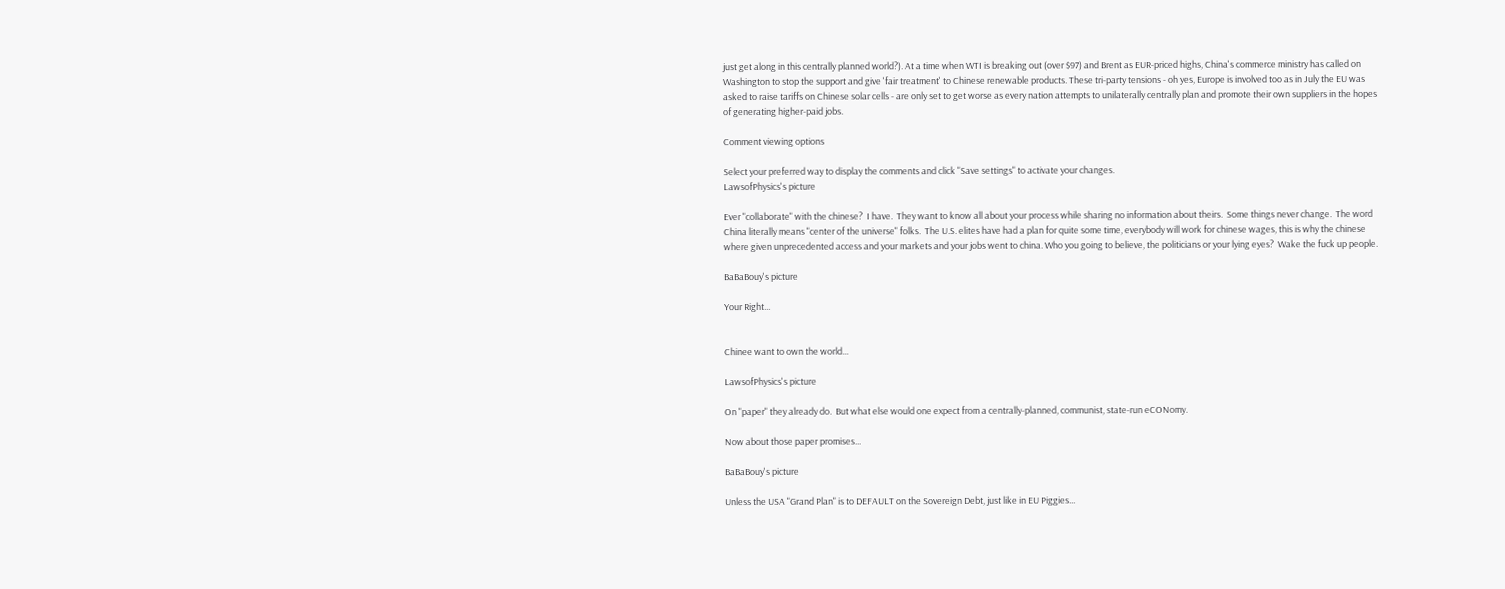just get along in this centrally planned world?). At a time when WTI is breaking out (over $97) and Brent as EUR-priced highs, China's commerce ministry has called on Washington to stop the support and give 'fair treatment' to Chinese renewable products. These tri-party tensions - oh yes, Europe is involved too as in July the EU was asked to raise tariffs on Chinese solar cells - are only set to get worse as every nation attempts to unilaterally centrally plan and promote their own suppliers in the hopes of generating higher-paid jobs.

Comment viewing options

Select your preferred way to display the comments and click "Save settings" to activate your changes.
LawsofPhysics's picture

Ever "collaborate" with the chinese?  I have.  They want to know all about your process while sharing no information about theirs.  Some things never change.  The word China literally means "center of the universe" folks.  The U.S. elites have had a plan for quite some time, everybody will work for chinese wages, this is why the chinese where given unprecedented access and your markets and your jobs went to china. Who you going to believe, the politicians or your lying eyes?  Wake the fuck up people.

BaBaBouy's picture

Your Right...


Chinee want to own the world...

LawsofPhysics's picture

On "paper" they already do.  But what else would one expect from a centrally-planned, communist, state-run eCONomy.

Now about those paper promises...

BaBaBouy's picture

Unless the USA "Grand Plan" is to DEFAULT on the Sovereign Debt, just like in EU Piggies...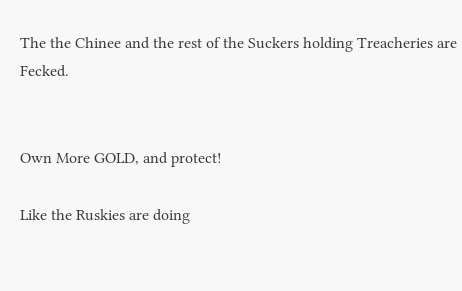The the Chinee and the rest of the Suckers holding Treacheries are Fecked.


Own More GOLD, and protect!

Like the Ruskies are doing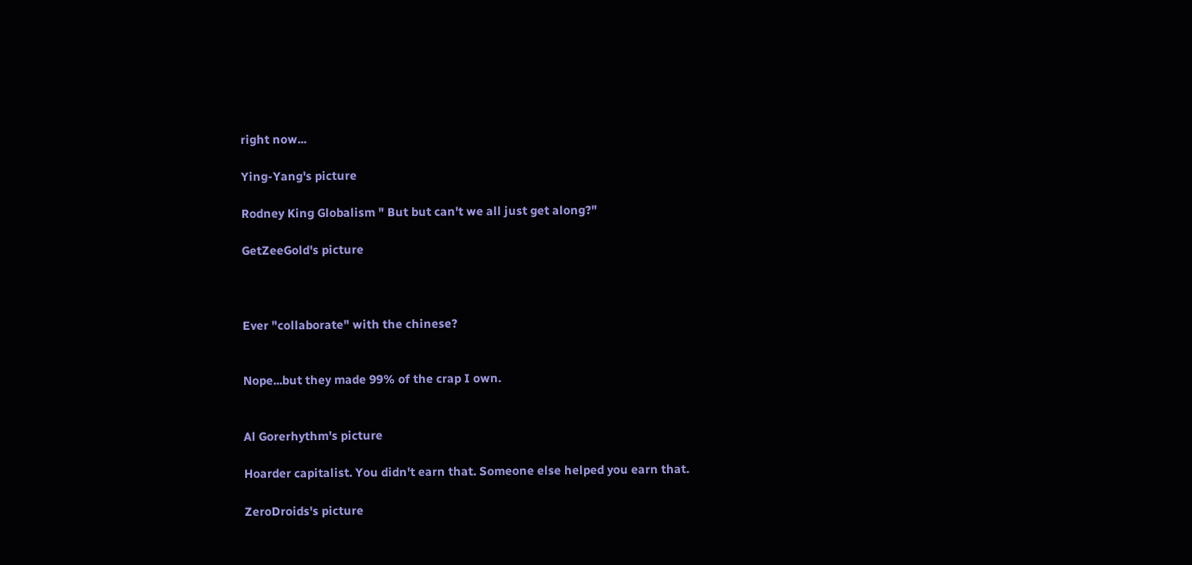right now...

Ying-Yang's picture

Rodney King Globalism " But but can't we all just get along?"

GetZeeGold's picture



Ever "collaborate" with the chinese?


Nope...but they made 99% of the crap I own.


Al Gorerhythm's picture

Hoarder capitalist. You didn't earn that. Someone else helped you earn that.

ZeroDroids's picture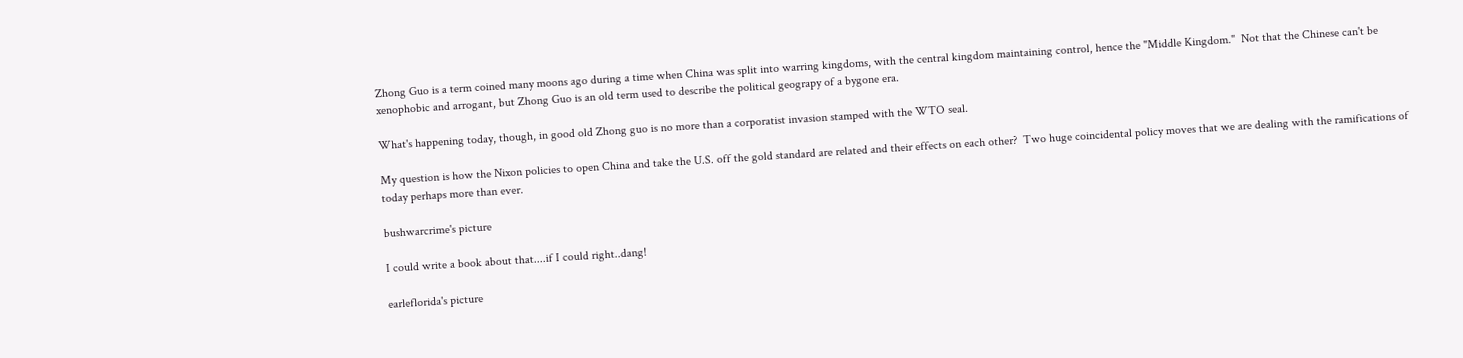Zhong Guo is a term coined many moons ago during a time when China was split into warring kingdoms, with the central kingdom maintaining control, hence the "Middle Kingdom."  Not that the Chinese can't be xenophobic and arrogant, but Zhong Guo is an old term used to describe the political geograpy of a bygone era.

What's happening today, though, in good old Zhong guo is no more than a corporatist invasion stamped with the WTO seal.

My question is how the Nixon policies to open China and take the U.S. off the gold standard are related and their effects on each other?  Two huge coincidental policy moves that we are dealing with the ramifications of today perhaps more than ever.

bushwarcrime's picture

I could write a book about that....if I could right..dang!

earleflorida's picture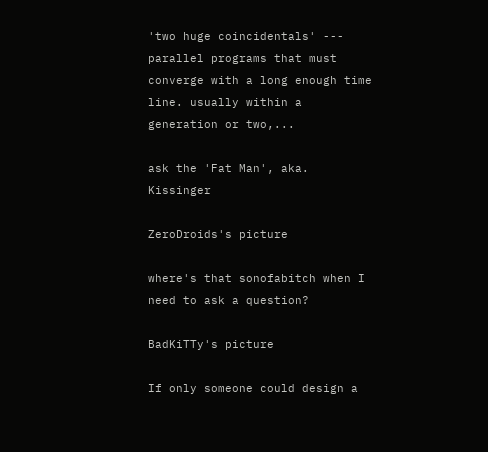'two huge coincidentals' --- parallel programs that must converge with a long enough time line. usually within a generation or two,...

ask the 'Fat Man', aka. Kissinger

ZeroDroids's picture

where's that sonofabitch when I need to ask a question?

BadKiTTy's picture

If only someone could design a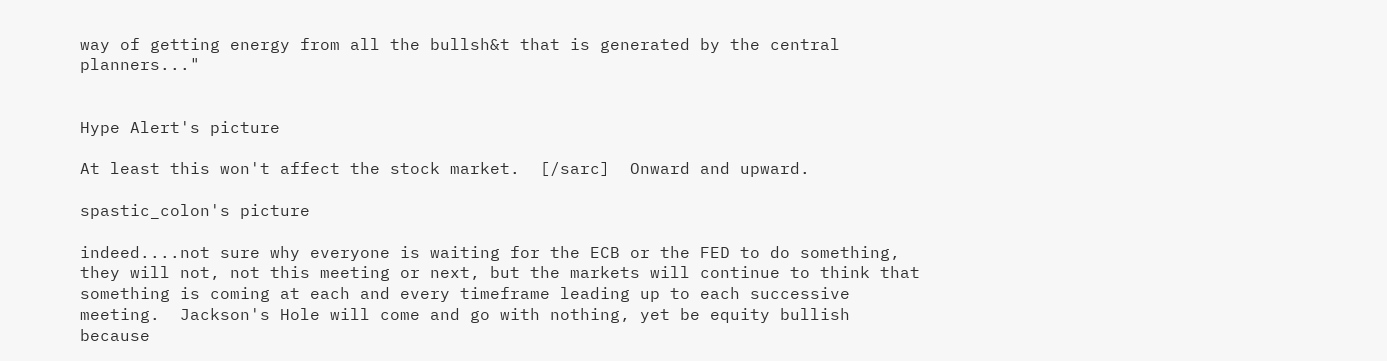way of getting energy from all the bullsh&t that is generated by the central planners..."


Hype Alert's picture

At least this won't affect the stock market.  [/sarc]  Onward and upward.

spastic_colon's picture

indeed....not sure why everyone is waiting for the ECB or the FED to do something, they will not, not this meeting or next, but the markets will continue to think that something is coming at each and every timeframe leading up to each successive meeting.  Jackson's Hole will come and go with nothing, yet be equity bullish because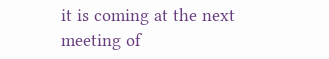it is coming at the next meeting of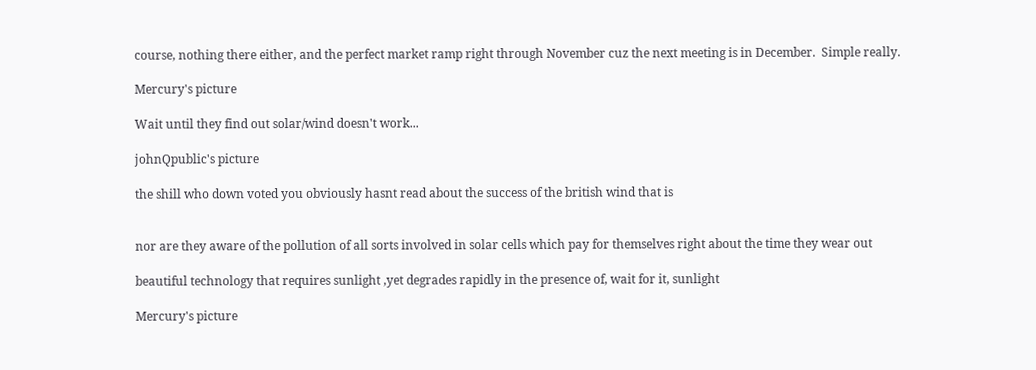course, nothing there either, and the perfect market ramp right through November cuz the next meeting is in December.  Simple really.

Mercury's picture

Wait until they find out solar/wind doesn't work...

johnQpublic's picture

the shill who down voted you obviously hasnt read about the success of the british wind that is


nor are they aware of the pollution of all sorts involved in solar cells which pay for themselves right about the time they wear out

beautiful technology that requires sunlight ,yet degrades rapidly in the presence of, wait for it, sunlight

Mercury's picture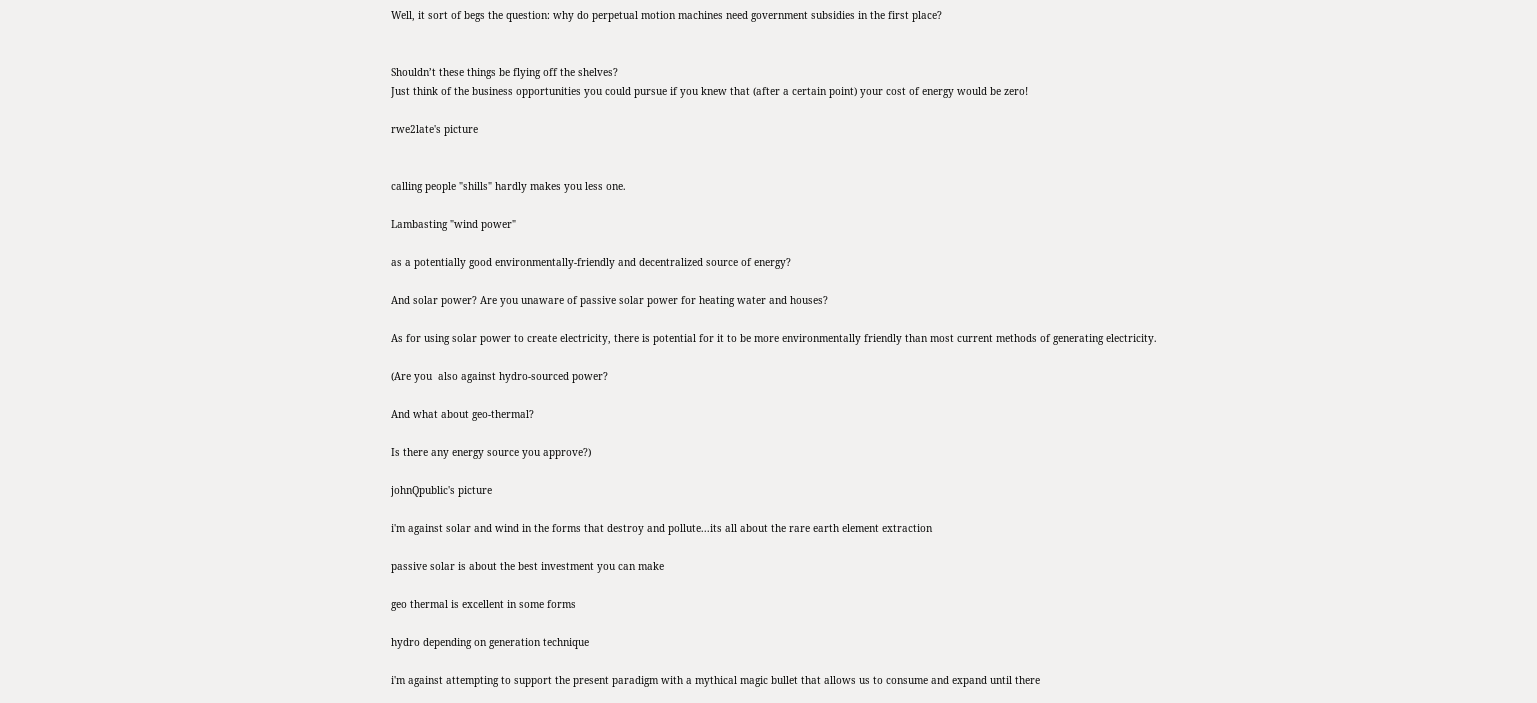Well, it sort of begs the question: why do perpetual motion machines need government subsidies in the first place?


Shouldn’t these things be flying off the shelves?
Just think of the business opportunities you could pursue if you knew that (after a certain point) your cost of energy would be zero!

rwe2late's picture


calling people "shills" hardly makes you less one.

Lambasting "wind power"

as a potentially good environmentally-friendly and decentralized source of energy?

And solar power? Are you unaware of passive solar power for heating water and houses?

As for using solar power to create electricity, there is potential for it to be more environmentally friendly than most current methods of generating electricity.

(Are you  also against hydro-sourced power?

And what about geo-thermal?

Is there any energy source you approve?)

johnQpublic's picture

i'm against solar and wind in the forms that destroy and pollute...its all about the rare earth element extraction

passive solar is about the best investment you can make

geo thermal is excellent in some forms

hydro depending on generation technique

i'm against attempting to support the present paradigm with a mythical magic bullet that allows us to consume and expand until there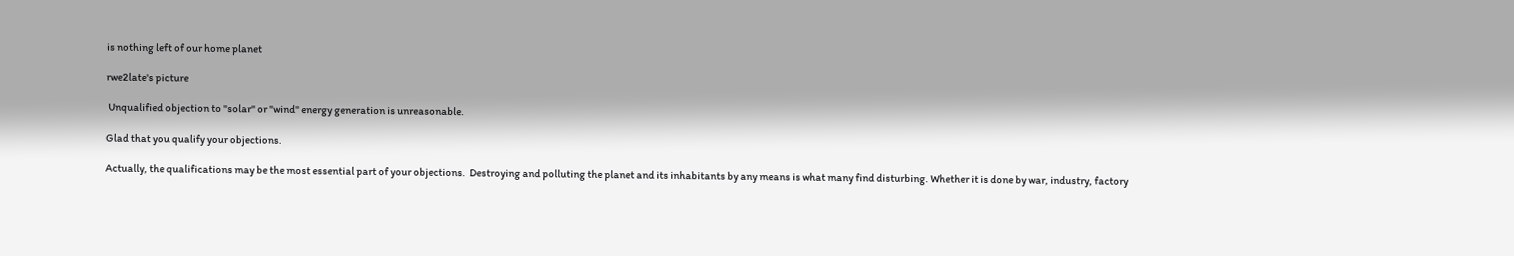is nothing left of our home planet

rwe2late's picture

 Unqualified objection to "solar" or "wind" energy generation is unreasonable.

Glad that you qualify your objections.

Actually, the qualifications may be the most essential part of your objections.  Destroying and polluting the planet and its inhabitants by any means is what many find disturbing. Whether it is done by war, industry, factory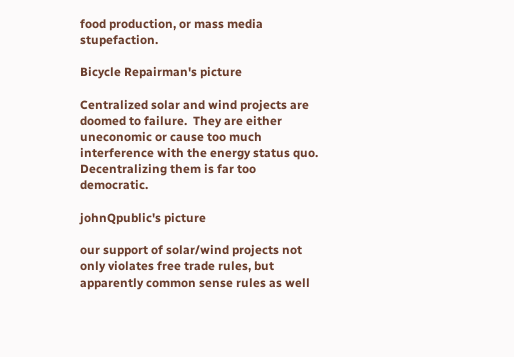food production, or mass media stupefaction.

Bicycle Repairman's picture

Centralized solar and wind projects are doomed to failure.  They are either uneconomic or cause too much interference with the energy status quo.  Decentralizing them is far too democratic.

johnQpublic's picture

our support of solar/wind projects not only violates free trade rules, but apparently common sense rules as well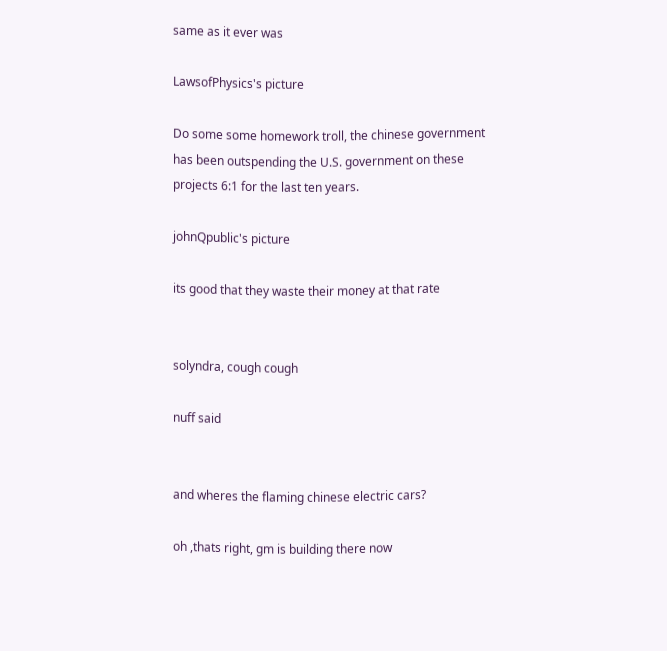same as it ever was

LawsofPhysics's picture

Do some some homework troll, the chinese government has been outspending the U.S. government on these projects 6:1 for the last ten years.

johnQpublic's picture

its good that they waste their money at that rate


solyndra, cough cough

nuff said


and wheres the flaming chinese electric cars?

oh ,thats right, gm is building there now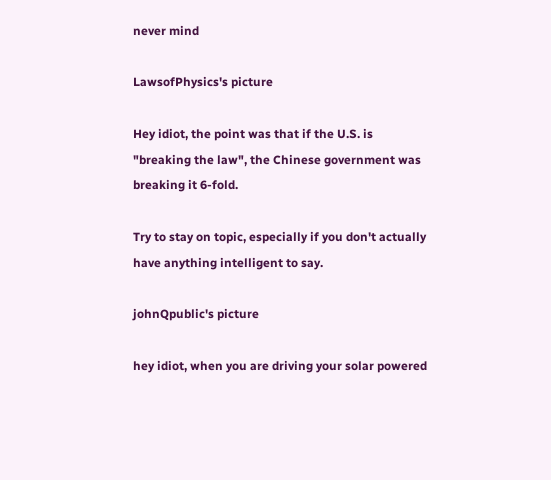never mind

LawsofPhysics's picture

Hey idiot, the point was that if the U.S. is "breaking the law", the Chinese government was breaking it 6-fold.

Try to stay on topic, especially if you don't actually have anything intelligent to say.

johnQpublic's picture

hey idiot, when you are driving your solar powered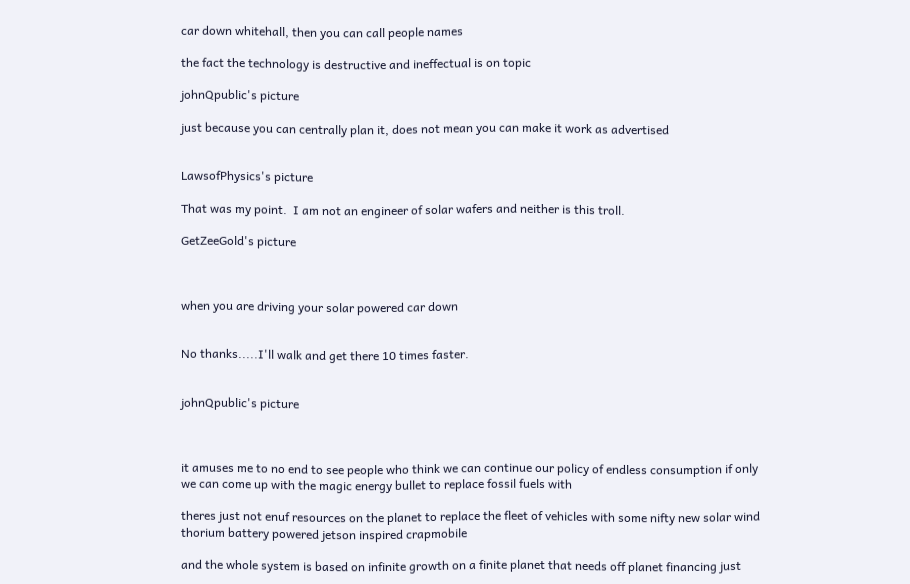car down whitehall, then you can call people names

the fact the technology is destructive and ineffectual is on topic

johnQpublic's picture

just because you can centrally plan it, does not mean you can make it work as advertised


LawsofPhysics's picture

That was my point.  I am not an engineer of solar wafers and neither is this troll.

GetZeeGold's picture



when you are driving your solar powered car down


No thanks.....I'll walk and get there 10 times faster.


johnQpublic's picture



it amuses me to no end to see people who think we can continue our policy of endless consumption if only we can come up with the magic energy bullet to replace fossil fuels with

theres just not enuf resources on the planet to replace the fleet of vehicles with some nifty new solar wind thorium battery powered jetson inspired crapmobile

and the whole system is based on infinite growth on a finite planet that needs off planet financing just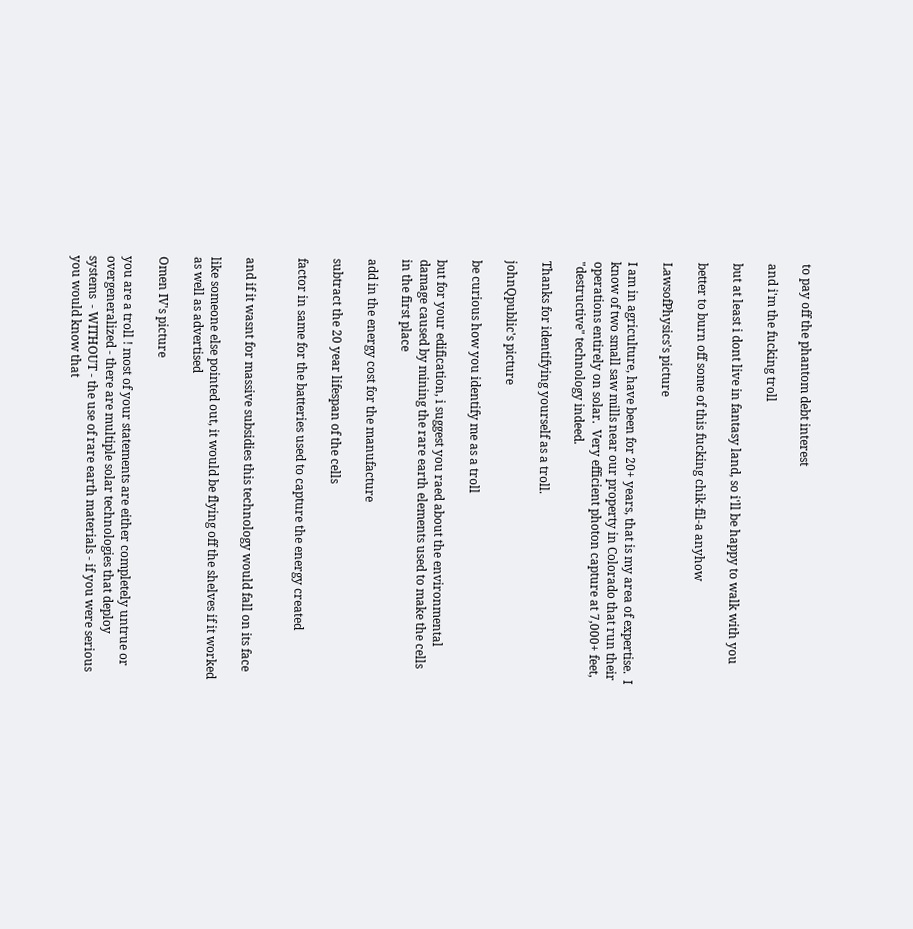to pay off the phantom debt interest

and i'm the fucking troll

but at least i dont live in fantasy land, so i'll be happy to walk with you

better to burn off some of this fucking chik-fil-a anyhow

LawsofPhysics's picture

I am in agriculture, have been for 20+ years, that is my area of expertise.  I know of two small saw mills near our property in Colorado that run their operations entirely on solar.  Very efficient photon capture at 7,000+ feet, "destructive" technology indeed.

Thanks for identifying yourself as a troll.

johnQpublic's picture

be curious how you identify me as a troll

but for your edification, i suggest you raed about the environmental damage caused by mining the rare earth elements used to make the cells in the first place

add in the energy cost for the manufacture

subtract the 20 year lifespan of the cells

factor in same for the batteries used to capture the energy created


and if it wasnt for massive subsidies this technology would fall on its face

like someone else pointed out, it would be flying off the shelves if it worked as well as advertised

Omen IV's picture

you are a troll ! most of your statements are either completely untrue or overgeneralized - there are multiple solar technologies that deploy systems  - WITHOUT - the use of rare earth materials - if you were serious you would know that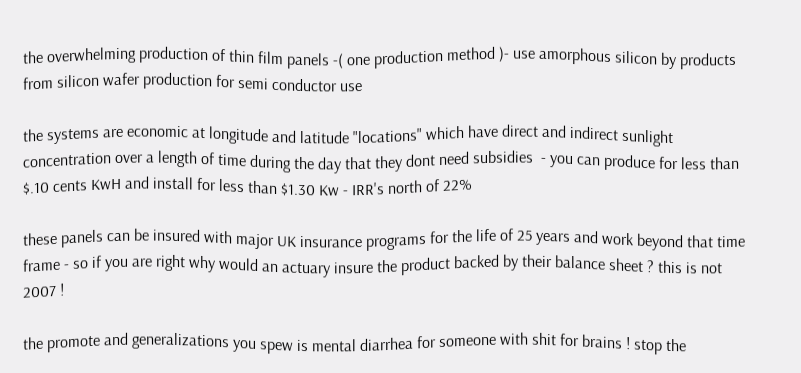the overwhelming production of thin film panels -( one production method )- use amorphous silicon by products from silicon wafer production for semi conductor use

the systems are economic at longitude and latitude "locations" which have direct and indirect sunlight concentration over a length of time during the day that they dont need subsidies  - you can produce for less than $.10 cents KwH and install for less than $1.30 Kw - IRR's north of 22%

these panels can be insured with major UK insurance programs for the life of 25 years and work beyond that time frame - so if you are right why would an actuary insure the product backed by their balance sheet ? this is not 2007 !

the promote and generalizations you spew is mental diarrhea for someone with shit for brains ! stop the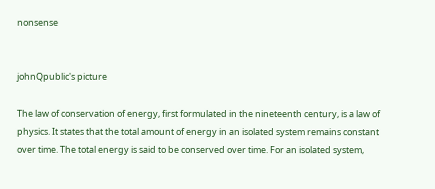nonsense


johnQpublic's picture

The law of conservation of energy, first formulated in the nineteenth century, is a law of physics. It states that the total amount of energy in an isolated system remains constant over time. The total energy is said to be conserved over time. For an isolated system,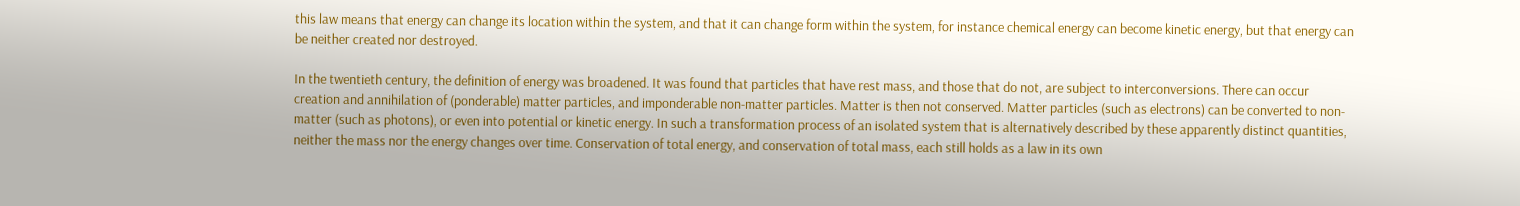this law means that energy can change its location within the system, and that it can change form within the system, for instance chemical energy can become kinetic energy, but that energy can be neither created nor destroyed.

In the twentieth century, the definition of energy was broadened. It was found that particles that have rest mass, and those that do not, are subject to interconversions. There can occur creation and annihilation of (ponderable) matter particles, and imponderable non-matter particles. Matter is then not conserved. Matter particles (such as electrons) can be converted to non-matter (such as photons), or even into potential or kinetic energy. In such a transformation process of an isolated system that is alternatively described by these apparently distinct quantities, neither the mass nor the energy changes over time. Conservation of total energy, and conservation of total mass, each still holds as a law in its own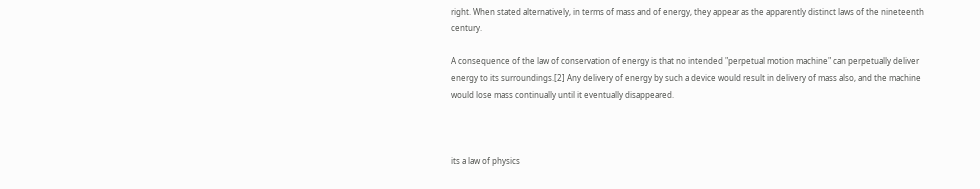right. When stated alternatively, in terms of mass and of energy, they appear as the apparently distinct laws of the nineteenth century.

A consequence of the law of conservation of energy is that no intended "perpetual motion machine" can perpetually deliver energy to its surroundings.[2] Any delivery of energy by such a device would result in delivery of mass also, and the machine would lose mass continually until it eventually disappeared.



its a law of physics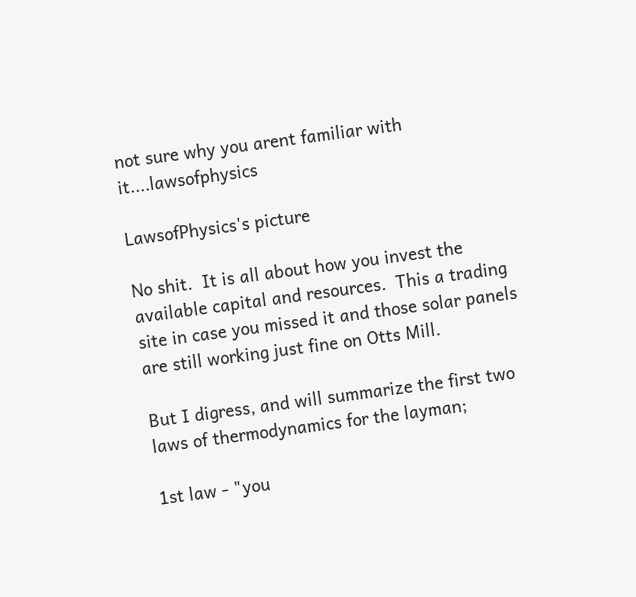not sure why you arent familiar with it....lawsofphysics

LawsofPhysics's picture

No shit.  It is all about how you invest the available capital and resources.  This a trading site in case you missed it and those solar panels are still working just fine on Otts Mill.

But I digress, and will summarize the first two laws of thermodynamics for the layman;

1st law - "you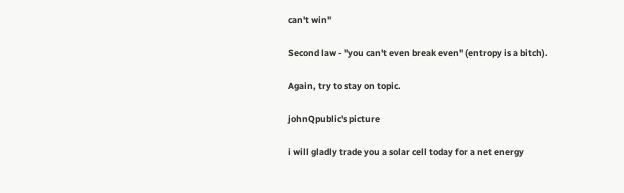can't win"

Second law - "you can't even break even" (entropy is a bitch).

Again, try to stay on topic.

johnQpublic's picture

i will gladly trade you a solar cell today for a net energy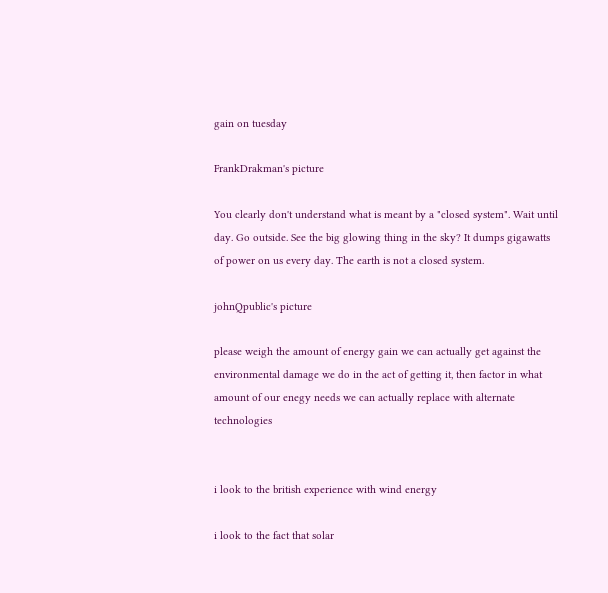gain on tuesday

FrankDrakman's picture

You clearly don't understand what is meant by a "closed system". Wait until day. Go outside. See the big glowing thing in the sky? It dumps gigawatts of power on us every day. The earth is not a closed system.

johnQpublic's picture

please weigh the amount of energy gain we can actually get against the environmental damage we do in the act of getting it, then factor in what amount of our enegy needs we can actually replace with alternate technologies


i look to the british experience with wind energy

i look to the fact that solar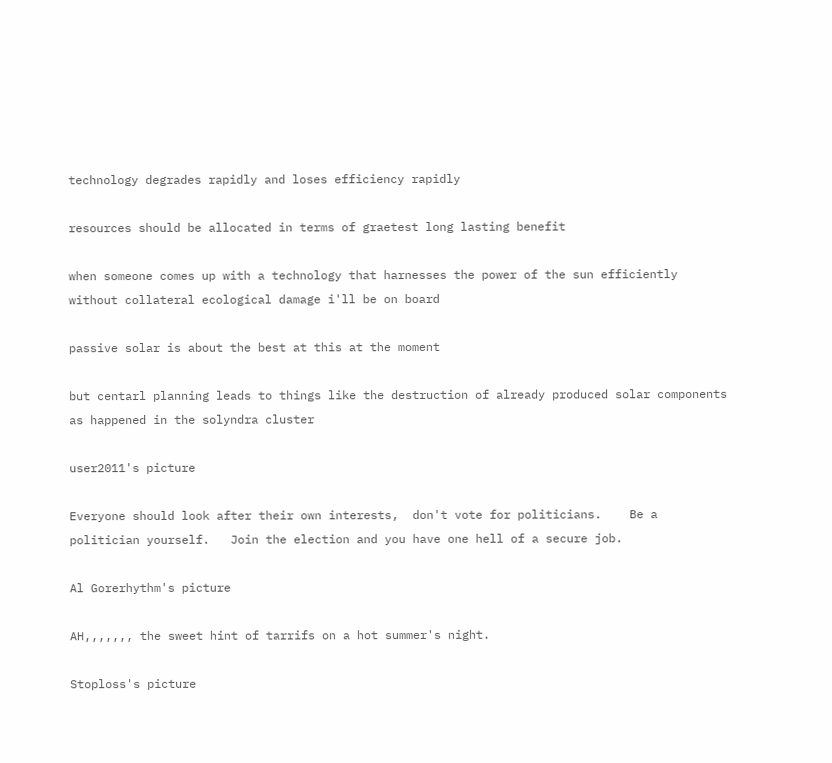technology degrades rapidly and loses efficiency rapidly

resources should be allocated in terms of graetest long lasting benefit

when someone comes up with a technology that harnesses the power of the sun efficiently without collateral ecological damage i'll be on board

passive solar is about the best at this at the moment

but centarl planning leads to things like the destruction of already produced solar components as happened in the solyndra cluster

user2011's picture

Everyone should look after their own interests,  don't vote for politicians.    Be a politician yourself.   Join the election and you have one hell of a secure job.

Al Gorerhythm's picture

AH,,,,,,, the sweet hint of tarrifs on a hot summer's night.

Stoploss's picture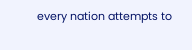every nation attempts to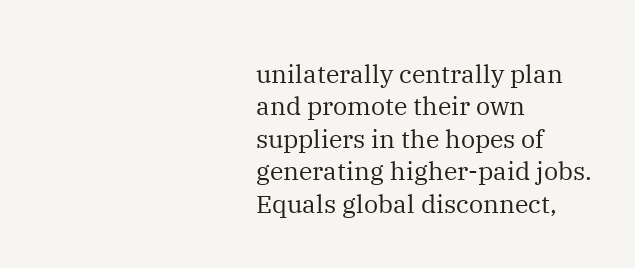unilaterally centrally plan and promote their own suppliers in the hopes of generating higher-paid jobs. Equals global disconnect,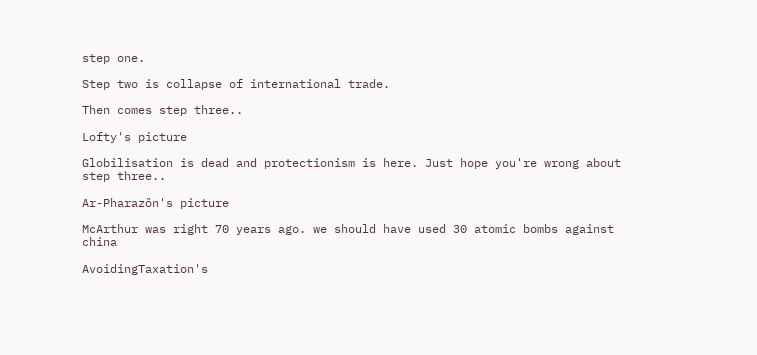step one.

Step two is collapse of international trade.

Then comes step three..

Lofty's picture

Globilisation is dead and protectionism is here. Just hope you're wrong about step three..

Ar-Pharazôn's picture

McArthur was right 70 years ago. we should have used 30 atomic bombs against china

AvoidingTaxation's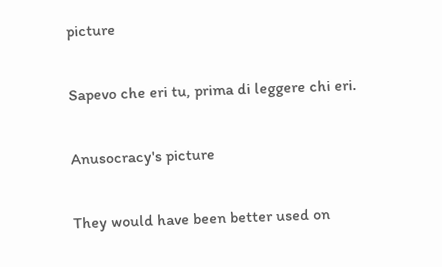picture

Sapevo che eri tu, prima di leggere chi eri.

Anusocracy's picture

They would have been better used on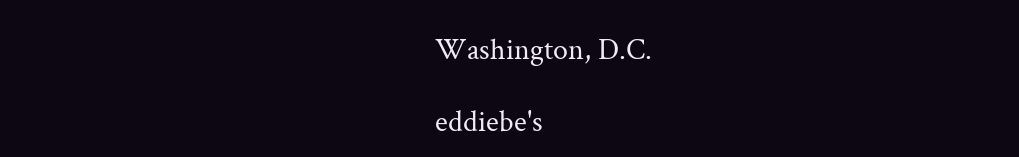Washington, D.C.

eddiebe's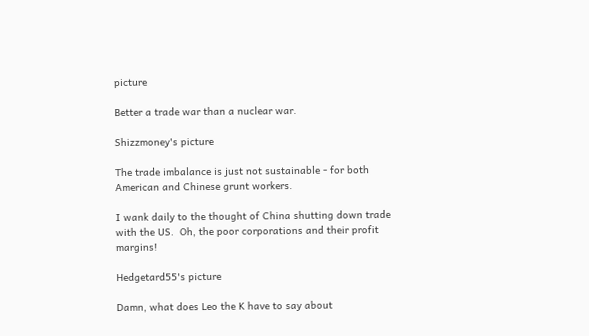picture

Better a trade war than a nuclear war.

Shizzmoney's picture

The trade imbalance is just not sustainable - for both American and Chinese grunt workers.

I wank daily to the thought of China shutting down trade with the US.  Oh, the poor corporations and their profit margins!

Hedgetard55's picture

Damn, what does Leo the K have to say about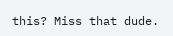this? Miss that dude.